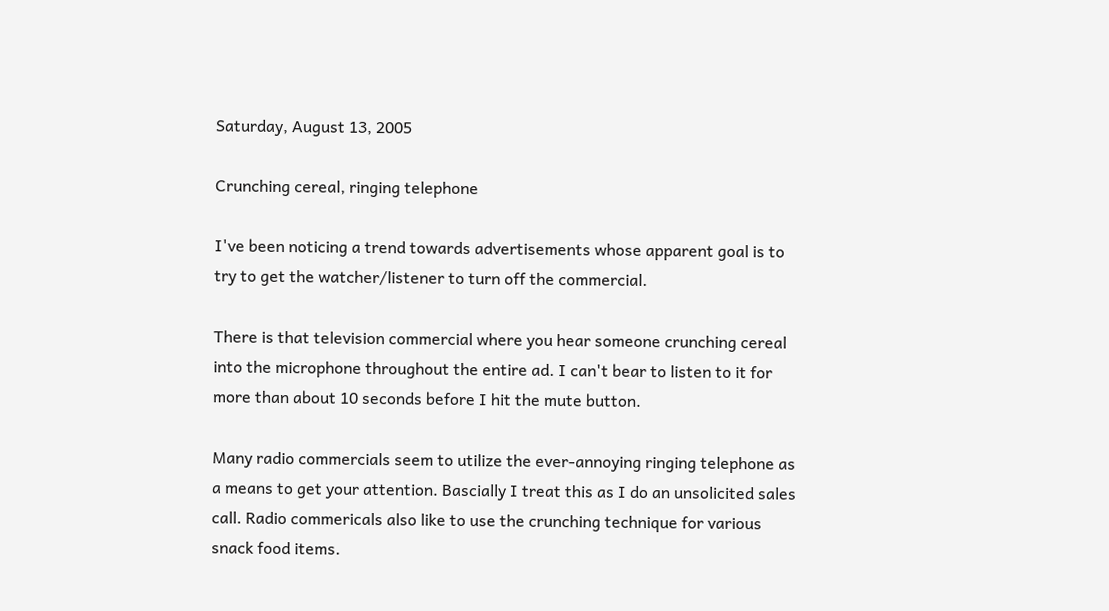Saturday, August 13, 2005

Crunching cereal, ringing telephone

I've been noticing a trend towards advertisements whose apparent goal is to try to get the watcher/listener to turn off the commercial.

There is that television commercial where you hear someone crunching cereal into the microphone throughout the entire ad. I can't bear to listen to it for more than about 10 seconds before I hit the mute button.

Many radio commercials seem to utilize the ever-annoying ringing telephone as a means to get your attention. Bascially I treat this as I do an unsolicited sales call. Radio commericals also like to use the crunching technique for various snack food items.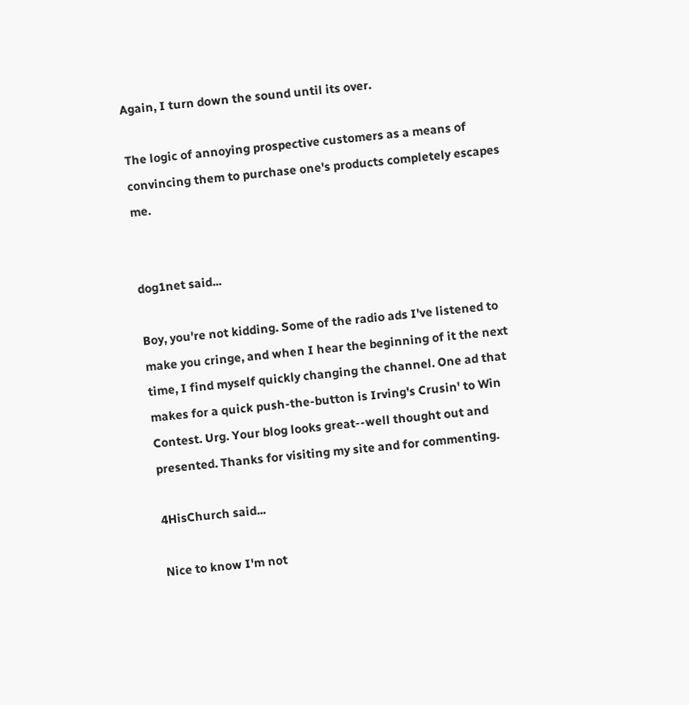Again, I turn down the sound until its over.

The logic of annoying prospective customers as a means of convincing them to purchase one's products completely escapes me.


dog1net said...

Boy, you're not kidding. Some of the radio ads I've listened to make you cringe, and when I hear the beginning of it the next time, I find myself quickly changing the channel. One ad that makes for a quick push-the-button is Irving's Crusin' to Win Contest. Urg. Your blog looks great--well thought out and presented. Thanks for visiting my site and for commenting.

4HisChurch said...

Nice to know I'm not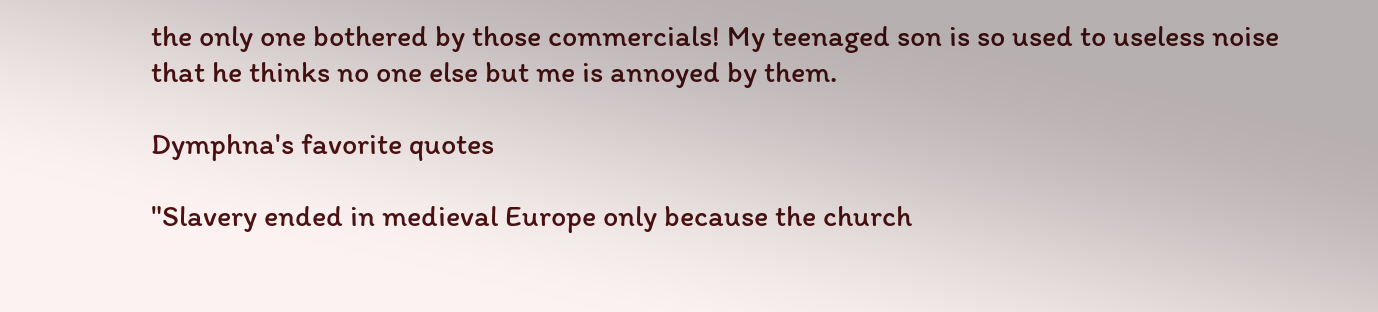the only one bothered by those commercials! My teenaged son is so used to useless noise that he thinks no one else but me is annoyed by them.

Dymphna's favorite quotes

"Slavery ended in medieval Europe only because the church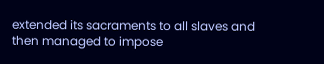extended its sacraments to all slaves and then managed to impose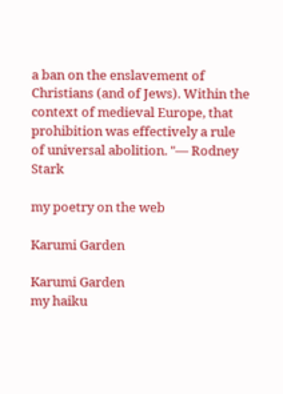a ban on the enslavement of Christians (and of Jews). Within the context of medieval Europe, that prohibition was effectively a rule of universal abolition. "— Rodney Stark

my poetry on the web

Karumi Garden

Karumi Garden
my haiku